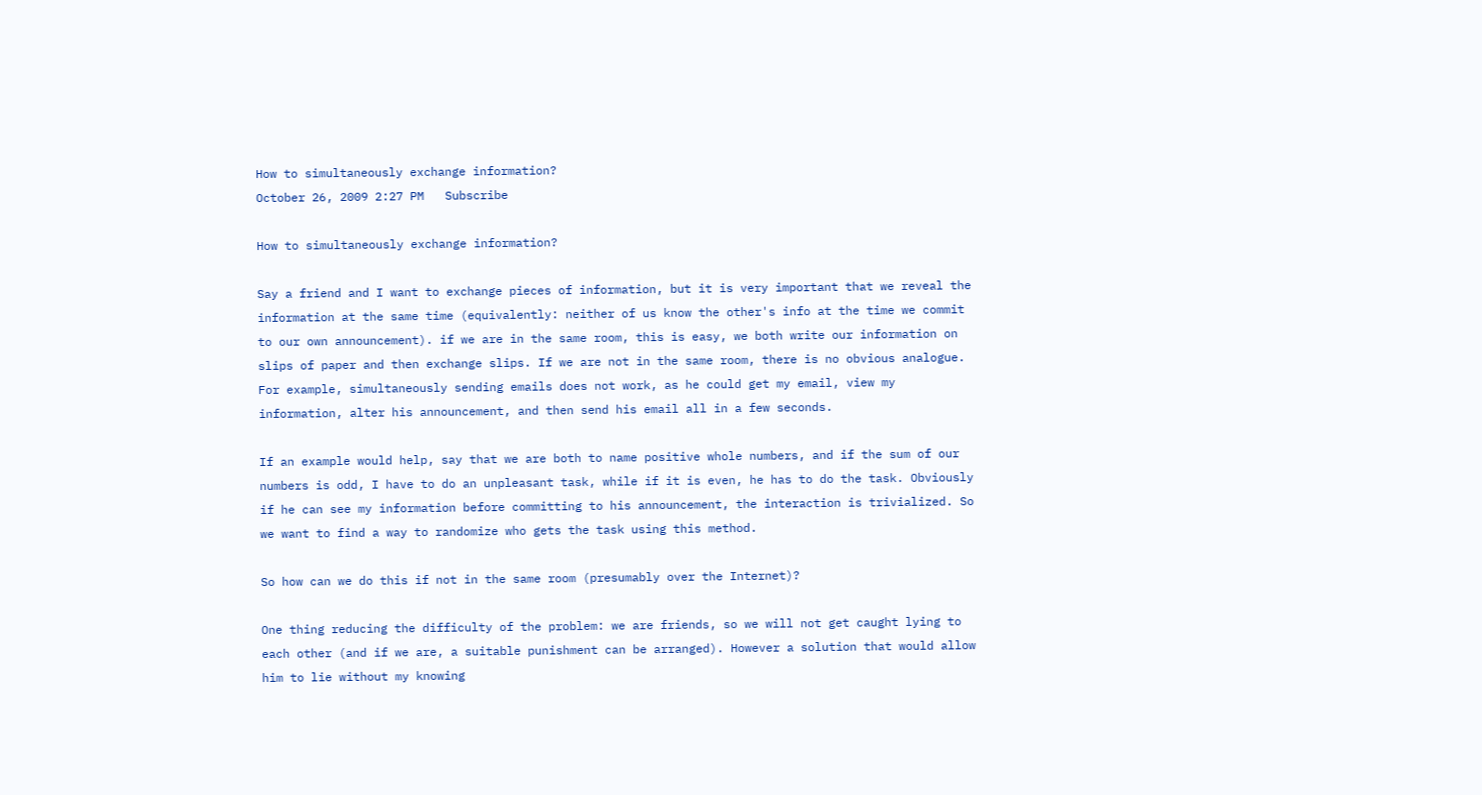How to simultaneously exchange information?
October 26, 2009 2:27 PM   Subscribe

How to simultaneously exchange information?

Say a friend and I want to exchange pieces of information, but it is very important that we reveal the information at the same time (equivalently: neither of us know the other's info at the time we commit to our own announcement). if we are in the same room, this is easy, we both write our information on slips of paper and then exchange slips. If we are not in the same room, there is no obvious analogue. For example, simultaneously sending emails does not work, as he could get my email, view my information, alter his announcement, and then send his email all in a few seconds.

If an example would help, say that we are both to name positive whole numbers, and if the sum of our numbers is odd, I have to do an unpleasant task, while if it is even, he has to do the task. Obviously if he can see my information before committing to his announcement, the interaction is trivialized. So we want to find a way to randomize who gets the task using this method.

So how can we do this if not in the same room (presumably over the Internet)?

One thing reducing the difficulty of the problem: we are friends, so we will not get caught lying to each other (and if we are, a suitable punishment can be arranged). However a solution that would allow him to lie without my knowing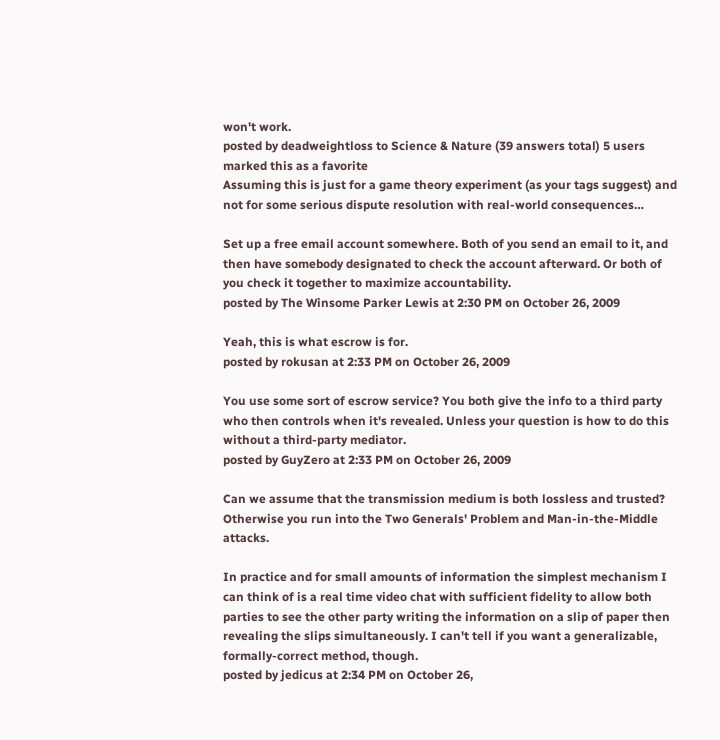won't work.
posted by deadweightloss to Science & Nature (39 answers total) 5 users marked this as a favorite
Assuming this is just for a game theory experiment (as your tags suggest) and not for some serious dispute resolution with real-world consequences…

Set up a free email account somewhere. Both of you send an email to it, and then have somebody designated to check the account afterward. Or both of you check it together to maximize accountability.
posted by The Winsome Parker Lewis at 2:30 PM on October 26, 2009

Yeah, this is what escrow is for.
posted by rokusan at 2:33 PM on October 26, 2009

You use some sort of escrow service? You both give the info to a third party who then controls when it's revealed. Unless your question is how to do this without a third-party mediator.
posted by GuyZero at 2:33 PM on October 26, 2009

Can we assume that the transmission medium is both lossless and trusted? Otherwise you run into the Two Generals' Problem and Man-in-the-Middle attacks.

In practice and for small amounts of information the simplest mechanism I can think of is a real time video chat with sufficient fidelity to allow both parties to see the other party writing the information on a slip of paper then revealing the slips simultaneously. I can't tell if you want a generalizable, formally-correct method, though.
posted by jedicus at 2:34 PM on October 26,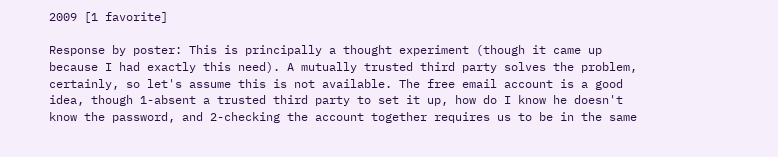2009 [1 favorite]

Response by poster: This is principally a thought experiment (though it came up because I had exactly this need). A mutually trusted third party solves the problem, certainly, so let's assume this is not available. The free email account is a good idea, though 1-absent a trusted third party to set it up, how do I know he doesn't know the password, and 2-checking the account together requires us to be in the same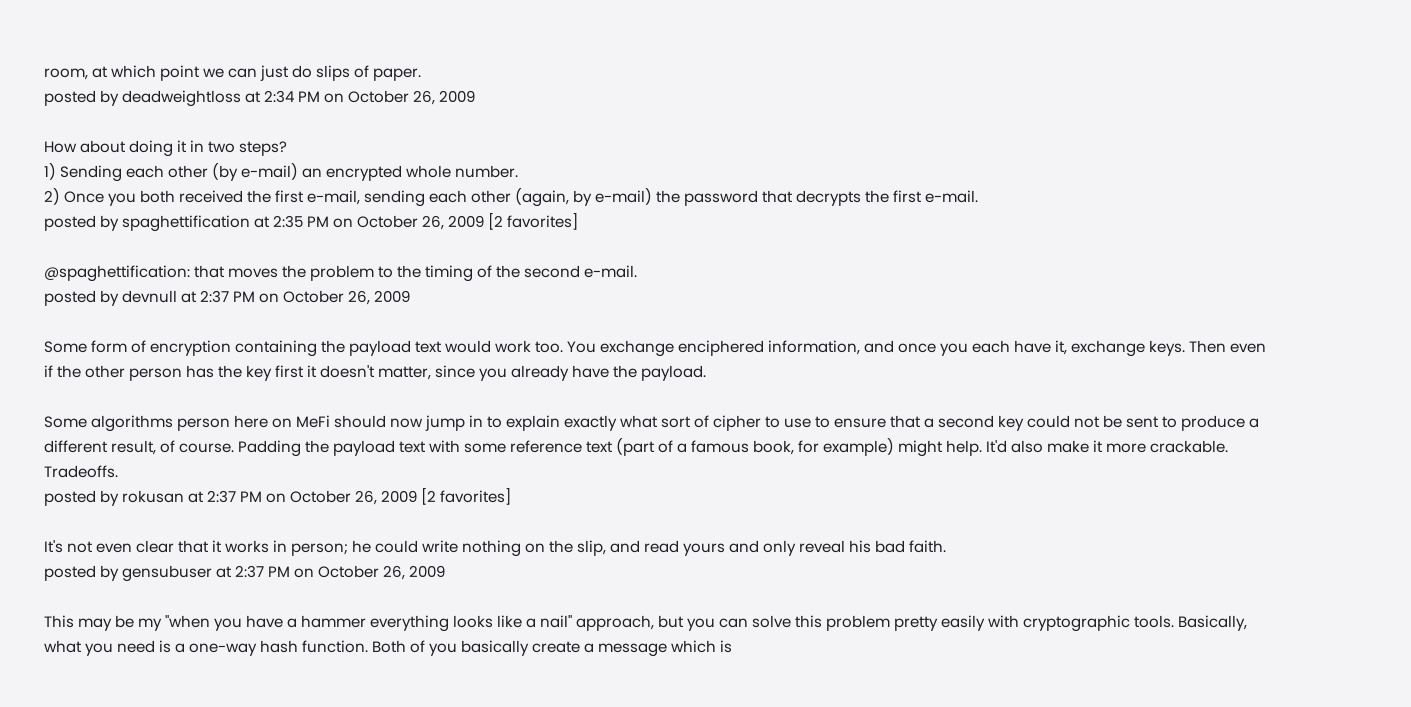room, at which point we can just do slips of paper.
posted by deadweightloss at 2:34 PM on October 26, 2009

How about doing it in two steps?
1) Sending each other (by e-mail) an encrypted whole number.
2) Once you both received the first e-mail, sending each other (again, by e-mail) the password that decrypts the first e-mail.
posted by spaghettification at 2:35 PM on October 26, 2009 [2 favorites]

@spaghettification: that moves the problem to the timing of the second e-mail.
posted by devnull at 2:37 PM on October 26, 2009

Some form of encryption containing the payload text would work too. You exchange enciphered information, and once you each have it, exchange keys. Then even if the other person has the key first it doesn't matter, since you already have the payload.

Some algorithms person here on MeFi should now jump in to explain exactly what sort of cipher to use to ensure that a second key could not be sent to produce a different result, of course. Padding the payload text with some reference text (part of a famous book, for example) might help. It'd also make it more crackable. Tradeoffs.
posted by rokusan at 2:37 PM on October 26, 2009 [2 favorites]

It's not even clear that it works in person; he could write nothing on the slip, and read yours and only reveal his bad faith.
posted by gensubuser at 2:37 PM on October 26, 2009

This may be my "when you have a hammer everything looks like a nail" approach, but you can solve this problem pretty easily with cryptographic tools. Basically, what you need is a one-way hash function. Both of you basically create a message which is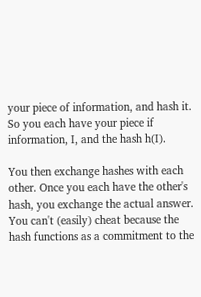your piece of information, and hash it. So you each have your piece if information, I, and the hash h(I).

You then exchange hashes with each other. Once you each have the other's hash, you exchange the actual answer. You can't (easily) cheat because the hash functions as a commitment to the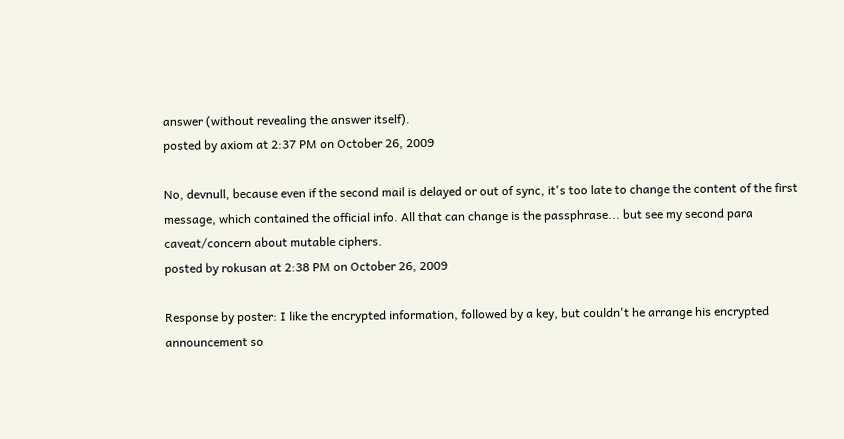answer (without revealing the answer itself).
posted by axiom at 2:37 PM on October 26, 2009

No, devnull, because even if the second mail is delayed or out of sync, it's too late to change the content of the first message, which contained the official info. All that can change is the passphrase... but see my second para caveat/concern about mutable ciphers.
posted by rokusan at 2:38 PM on October 26, 2009

Response by poster: I like the encrypted information, followed by a key, but couldn't he arrange his encrypted announcement so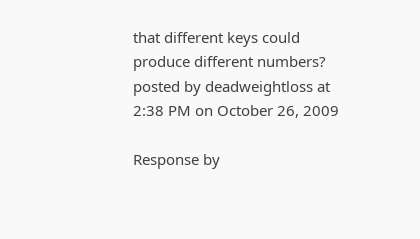that different keys could produce different numbers?
posted by deadweightloss at 2:38 PM on October 26, 2009

Response by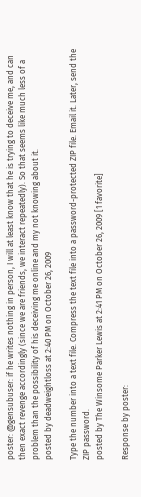poster: @gensubuser: if he writes nothing in person, I will at least know that he is trying to deceive me, and can then exact revenge accordingly (since we are friends, we interact repeatedly). So that seems like much less of a problem than the possibility of his deceiving me online and my not knowing about it.
posted by deadweightloss at 2:40 PM on October 26, 2009

Type the number into a text file. Compress the text file into a password-protected ZIP file. Email it. Later, send the ZIP password.
posted by The Winsome Parker Lewis at 2:41 PM on October 26, 2009 [1 favorite]

Response by poster: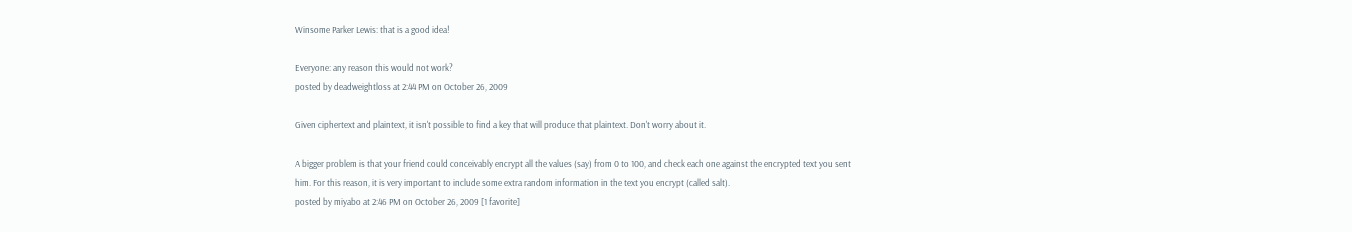Winsome Parker Lewis: that is a good idea!

Everyone: any reason this would not work?
posted by deadweightloss at 2:44 PM on October 26, 2009

Given ciphertext and plaintext, it isn't possible to find a key that will produce that plaintext. Don't worry about it.

A bigger problem is that your friend could conceivably encrypt all the values (say) from 0 to 100, and check each one against the encrypted text you sent him. For this reason, it is very important to include some extra random information in the text you encrypt (called salt).
posted by miyabo at 2:46 PM on October 26, 2009 [1 favorite]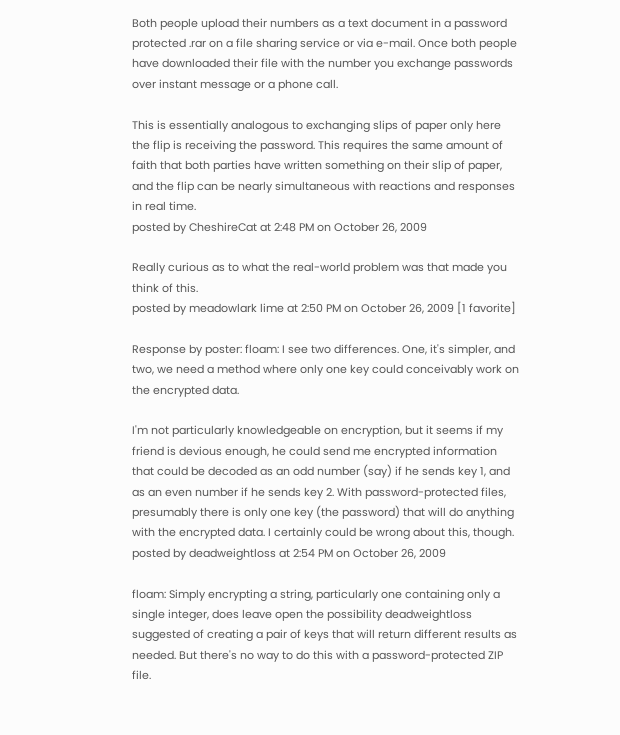Both people upload their numbers as a text document in a password protected .rar on a file sharing service or via e-mail. Once both people have downloaded their file with the number you exchange passwords over instant message or a phone call.

This is essentially analogous to exchanging slips of paper only here the flip is receiving the password. This requires the same amount of faith that both parties have written something on their slip of paper, and the flip can be nearly simultaneous with reactions and responses in real time.
posted by CheshireCat at 2:48 PM on October 26, 2009

Really curious as to what the real-world problem was that made you think of this.
posted by meadowlark lime at 2:50 PM on October 26, 2009 [1 favorite]

Response by poster: floam: I see two differences. One, it's simpler, and two, we need a method where only one key could conceivably work on the encrypted data.

I'm not particularly knowledgeable on encryption, but it seems if my friend is devious enough, he could send me encrypted information that could be decoded as an odd number (say) if he sends key 1, and as an even number if he sends key 2. With password-protected files, presumably there is only one key (the password) that will do anything with the encrypted data. I certainly could be wrong about this, though.
posted by deadweightloss at 2:54 PM on October 26, 2009

floam: Simply encrypting a string, particularly one containing only a single integer, does leave open the possibility deadweightloss suggested of creating a pair of keys that will return different results as needed. But there's no way to do this with a password-protected ZIP file.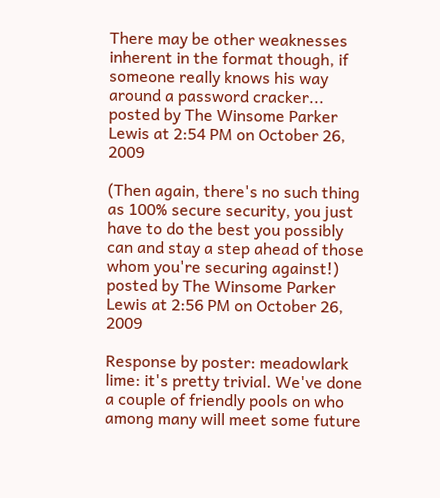There may be other weaknesses inherent in the format though, if someone really knows his way around a password cracker...
posted by The Winsome Parker Lewis at 2:54 PM on October 26, 2009

(Then again, there's no such thing as 100% secure security, you just have to do the best you possibly can and stay a step ahead of those whom you're securing against!)
posted by The Winsome Parker Lewis at 2:56 PM on October 26, 2009

Response by poster: meadowlark lime: it's pretty trivial. We've done a couple of friendly pools on who among many will meet some future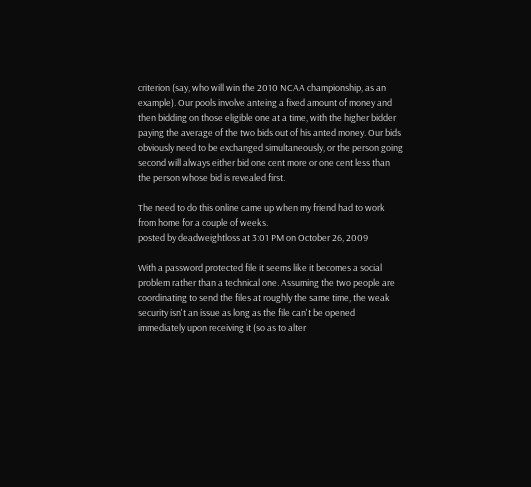criterion (say, who will win the 2010 NCAA championship, as an example). Our pools involve anteing a fixed amount of money and then bidding on those eligible one at a time, with the higher bidder paying the average of the two bids out of his anted money. Our bids obviously need to be exchanged simultaneously, or the person going second will always either bid one cent more or one cent less than the person whose bid is revealed first.

The need to do this online came up when my friend had to work from home for a couple of weeks.
posted by deadweightloss at 3:01 PM on October 26, 2009

With a password protected file it seems like it becomes a social problem rather than a technical one. Assuming the two people are coordinating to send the files at roughly the same time, the weak security isn't an issue as long as the file can't be opened immediately upon receiving it (so as to alter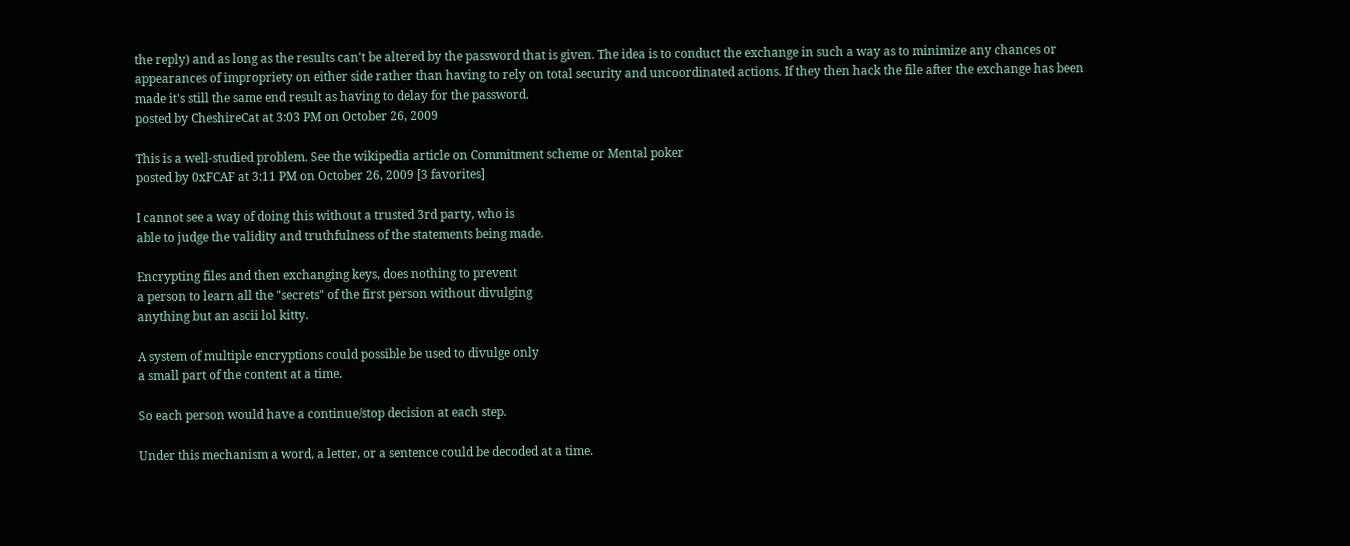the reply) and as long as the results can't be altered by the password that is given. The idea is to conduct the exchange in such a way as to minimize any chances or appearances of impropriety on either side rather than having to rely on total security and uncoordinated actions. If they then hack the file after the exchange has been made it's still the same end result as having to delay for the password.
posted by CheshireCat at 3:03 PM on October 26, 2009

This is a well-studied problem. See the wikipedia article on Commitment scheme or Mental poker
posted by 0xFCAF at 3:11 PM on October 26, 2009 [3 favorites]

I cannot see a way of doing this without a trusted 3rd party, who is
able to judge the validity and truthfulness of the statements being made.

Encrypting files and then exchanging keys, does nothing to prevent
a person to learn all the "secrets" of the first person without divulging
anything but an ascii lol kitty.

A system of multiple encryptions could possible be used to divulge only
a small part of the content at a time.

So each person would have a continue/stop decision at each step.

Under this mechanism a word, a letter, or a sentence could be decoded at a time.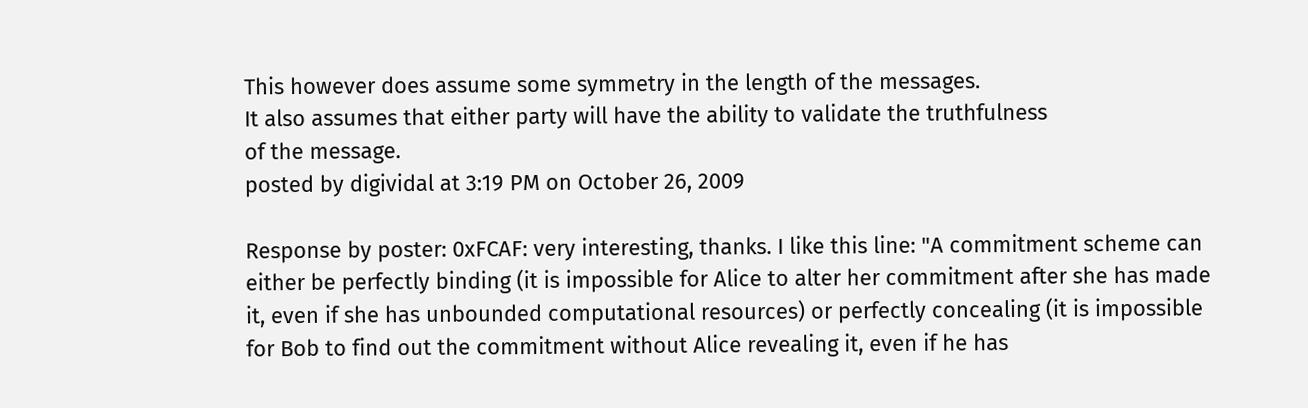This however does assume some symmetry in the length of the messages.
It also assumes that either party will have the ability to validate the truthfulness
of the message.
posted by digividal at 3:19 PM on October 26, 2009

Response by poster: 0xFCAF: very interesting, thanks. I like this line: "A commitment scheme can either be perfectly binding (it is impossible for Alice to alter her commitment after she has made it, even if she has unbounded computational resources) or perfectly concealing (it is impossible for Bob to find out the commitment without Alice revealing it, even if he has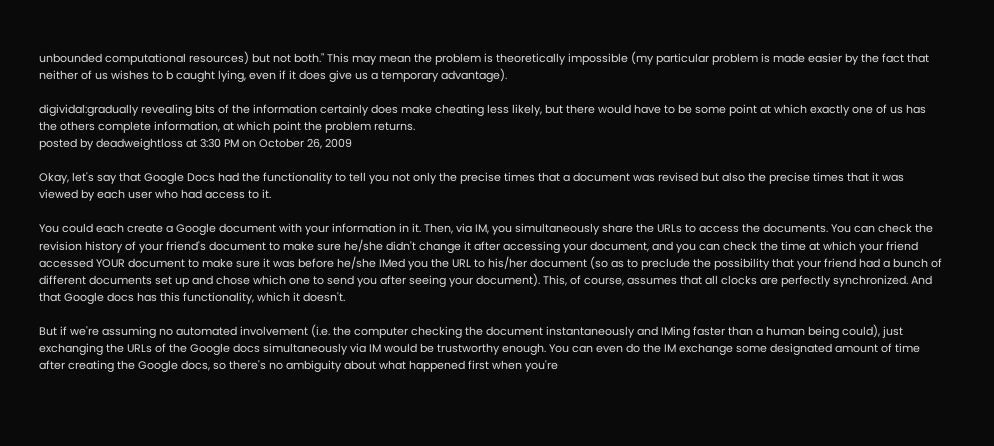unbounded computational resources) but not both." This may mean the problem is theoretically impossible (my particular problem is made easier by the fact that neither of us wishes to b caught lying, even if it does give us a temporary advantage).

digividal:gradually revealing bits of the information certainly does make cheating less likely, but there would have to be some point at which exactly one of us has the others complete information, at which point the problem returns.
posted by deadweightloss at 3:30 PM on October 26, 2009

Okay, let's say that Google Docs had the functionality to tell you not only the precise times that a document was revised but also the precise times that it was viewed by each user who had access to it.

You could each create a Google document with your information in it. Then, via IM, you simultaneously share the URLs to access the documents. You can check the revision history of your friend's document to make sure he/she didn't change it after accessing your document, and you can check the time at which your friend accessed YOUR document to make sure it was before he/she IMed you the URL to his/her document (so as to preclude the possibility that your friend had a bunch of different documents set up and chose which one to send you after seeing your document). This, of course, assumes that all clocks are perfectly synchronized. And that Google docs has this functionality, which it doesn't.

But if we're assuming no automated involvement (i.e. the computer checking the document instantaneously and IMing faster than a human being could), just exchanging the URLs of the Google docs simultaneously via IM would be trustworthy enough. You can even do the IM exchange some designated amount of time after creating the Google docs, so there's no ambiguity about what happened first when you're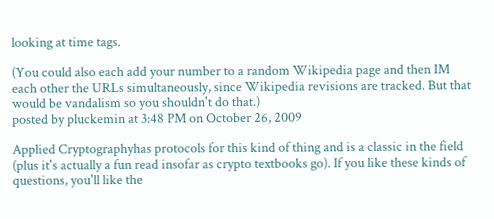looking at time tags.

(You could also each add your number to a random Wikipedia page and then IM each other the URLs simultaneously, since Wikipedia revisions are tracked. But that would be vandalism so you shouldn't do that.)
posted by pluckemin at 3:48 PM on October 26, 2009

Applied Cryptographyhas protocols for this kind of thing and is a classic in the field (plus it's actually a fun read insofar as crypto textbooks go). If you like these kinds of questions, you'll like the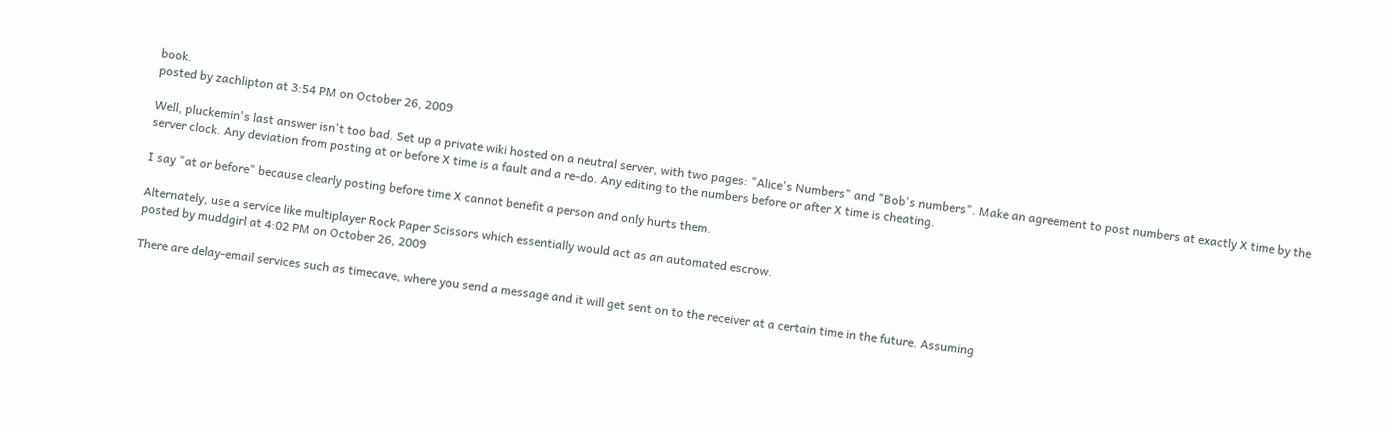book.
posted by zachlipton at 3:54 PM on October 26, 2009

Well, pluckemin's last answer isn't too bad. Set up a private wiki hosted on a neutral server, with two pages: "Alice's Numbers" and "Bob's numbers". Make an agreement to post numbers at exactly X time by the server clock. Any deviation from posting at or before X time is a fault and a re-do. Any editing to the numbers before or after X time is cheating.

I say "at or before" because clearly posting before time X cannot benefit a person and only hurts them.

Alternately, use a service like multiplayer Rock Paper Scissors which essentially would act as an automated escrow.
posted by muddgirl at 4:02 PM on October 26, 2009

There are delay-email services such as timecave, where you send a message and it will get sent on to the receiver at a certain time in the future. Assuming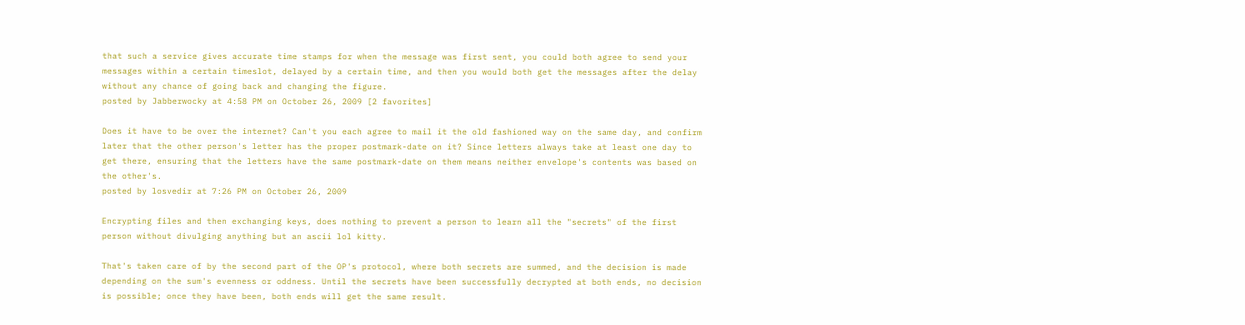that such a service gives accurate time stamps for when the message was first sent, you could both agree to send your messages within a certain timeslot, delayed by a certain time, and then you would both get the messages after the delay without any chance of going back and changing the figure.
posted by Jabberwocky at 4:58 PM on October 26, 2009 [2 favorites]

Does it have to be over the internet? Can't you each agree to mail it the old fashioned way on the same day, and confirm later that the other person's letter has the proper postmark-date on it? Since letters always take at least one day to get there, ensuring that the letters have the same postmark-date on them means neither envelope's contents was based on the other's.
posted by losvedir at 7:26 PM on October 26, 2009

Encrypting files and then exchanging keys, does nothing to prevent a person to learn all the "secrets" of the first person without divulging anything but an ascii lol kitty.

That's taken care of by the second part of the OP's protocol, where both secrets are summed, and the decision is made depending on the sum's evenness or oddness. Until the secrets have been successfully decrypted at both ends, no decision is possible; once they have been, both ends will get the same result.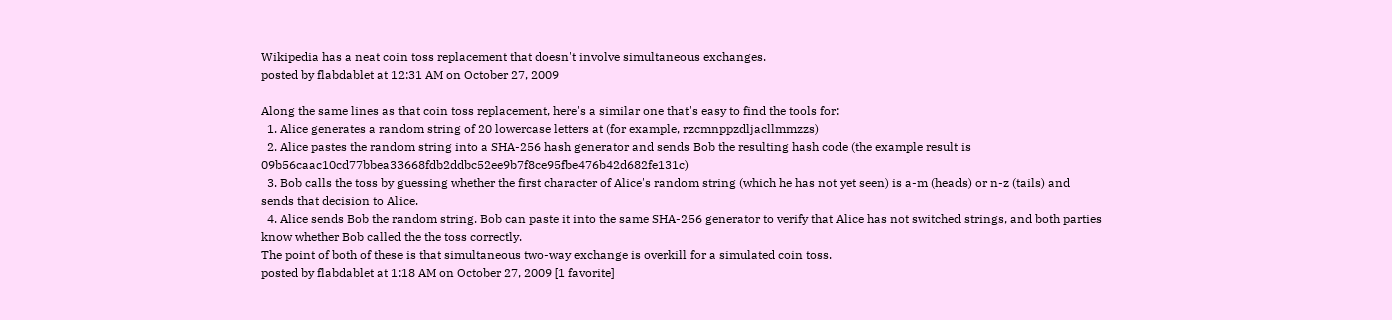Wikipedia has a neat coin toss replacement that doesn't involve simultaneous exchanges.
posted by flabdablet at 12:31 AM on October 27, 2009

Along the same lines as that coin toss replacement, here's a similar one that's easy to find the tools for:
  1. Alice generates a random string of 20 lowercase letters at (for example, rzcmnppzdljacllmmzzs)
  2. Alice pastes the random string into a SHA-256 hash generator and sends Bob the resulting hash code (the example result is 09b56caac10cd77bbea33668fdb2ddbc52ee9b7f8ce95fbe476b42d682fe131c)
  3. Bob calls the toss by guessing whether the first character of Alice's random string (which he has not yet seen) is a-m (heads) or n-z (tails) and sends that decision to Alice.
  4. Alice sends Bob the random string. Bob can paste it into the same SHA-256 generator to verify that Alice has not switched strings, and both parties know whether Bob called the the toss correctly.
The point of both of these is that simultaneous two-way exchange is overkill for a simulated coin toss.
posted by flabdablet at 1:18 AM on October 27, 2009 [1 favorite]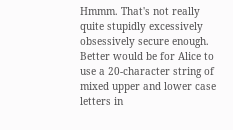Hmmm. That's not really quite stupidly excessively obsessively secure enough. Better would be for Alice to use a 20-character string of mixed upper and lower case letters in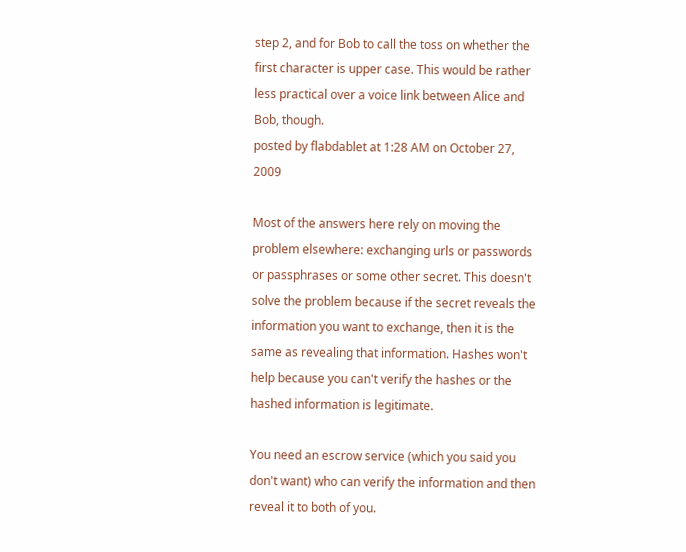step 2, and for Bob to call the toss on whether the first character is upper case. This would be rather less practical over a voice link between Alice and Bob, though.
posted by flabdablet at 1:28 AM on October 27, 2009

Most of the answers here rely on moving the problem elsewhere: exchanging urls or passwords or passphrases or some other secret. This doesn't solve the problem because if the secret reveals the information you want to exchange, then it is the same as revealing that information. Hashes won't help because you can't verify the hashes or the hashed information is legitimate.

You need an escrow service (which you said you don't want) who can verify the information and then reveal it to both of you.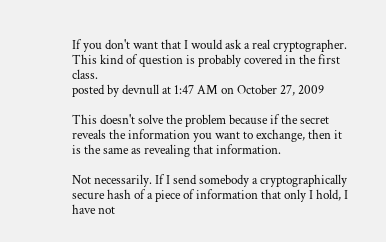If you don't want that I would ask a real cryptographer. This kind of question is probably covered in the first class.
posted by devnull at 1:47 AM on October 27, 2009

This doesn't solve the problem because if the secret reveals the information you want to exchange, then it is the same as revealing that information.

Not necessarily. If I send somebody a cryptographically secure hash of a piece of information that only I hold, I have not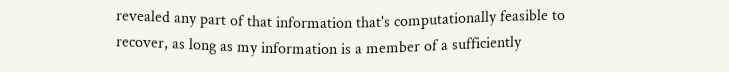revealed any part of that information that's computationally feasible to recover, as long as my information is a member of a sufficiently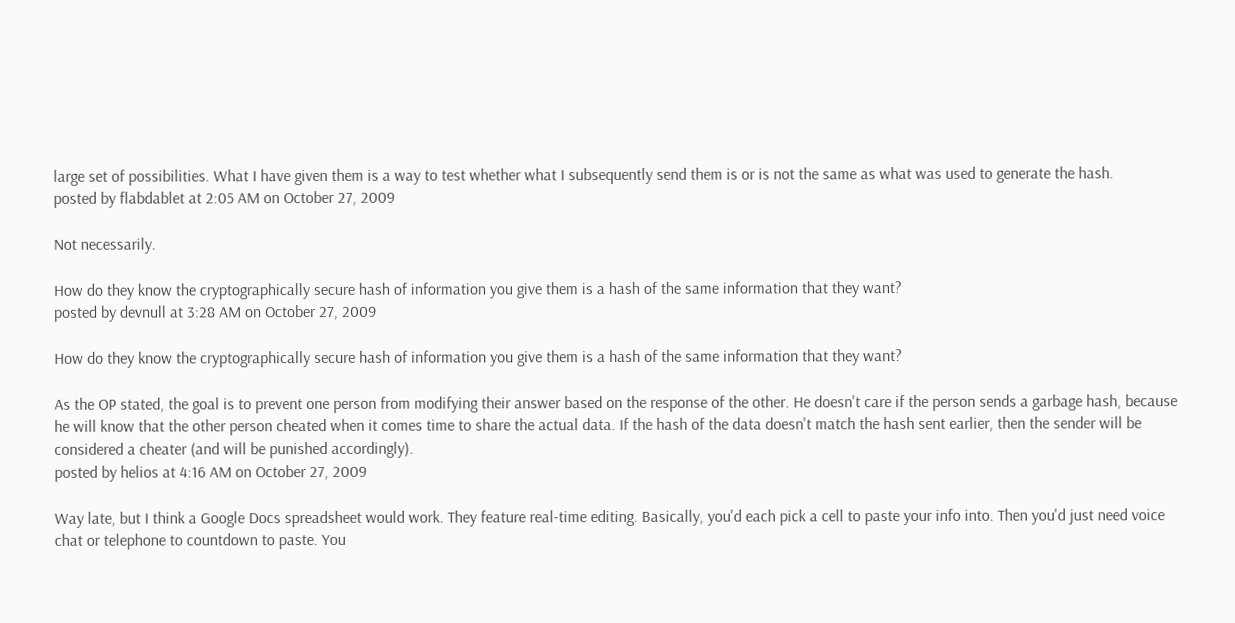large set of possibilities. What I have given them is a way to test whether what I subsequently send them is or is not the same as what was used to generate the hash.
posted by flabdablet at 2:05 AM on October 27, 2009

Not necessarily.

How do they know the cryptographically secure hash of information you give them is a hash of the same information that they want?
posted by devnull at 3:28 AM on October 27, 2009

How do they know the cryptographically secure hash of information you give them is a hash of the same information that they want?

As the OP stated, the goal is to prevent one person from modifying their answer based on the response of the other. He doesn't care if the person sends a garbage hash, because he will know that the other person cheated when it comes time to share the actual data. If the hash of the data doesn't match the hash sent earlier, then the sender will be considered a cheater (and will be punished accordingly).
posted by helios at 4:16 AM on October 27, 2009

Way late, but I think a Google Docs spreadsheet would work. They feature real-time editing. Basically, you'd each pick a cell to paste your info into. Then you'd just need voice chat or telephone to countdown to paste. You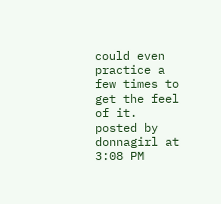could even practice a few times to get the feel of it.
posted by donnagirl at 3:08 PM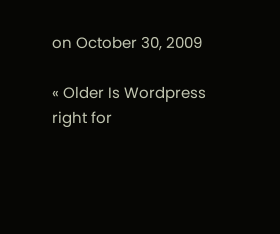on October 30, 2009

« Older Is Wordpress right for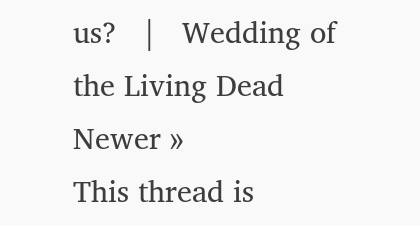us?   |   Wedding of the Living Dead Newer »
This thread is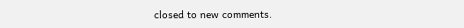closed to new comments.